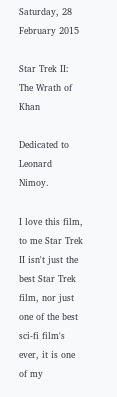Saturday, 28 February 2015

Star Trek II: The Wrath of Khan

Dedicated to Leonard Nimoy.

I love this film, to me Star Trek II isn't just the best Star Trek film, nor just one of the best sci-fi film's ever, it is one of my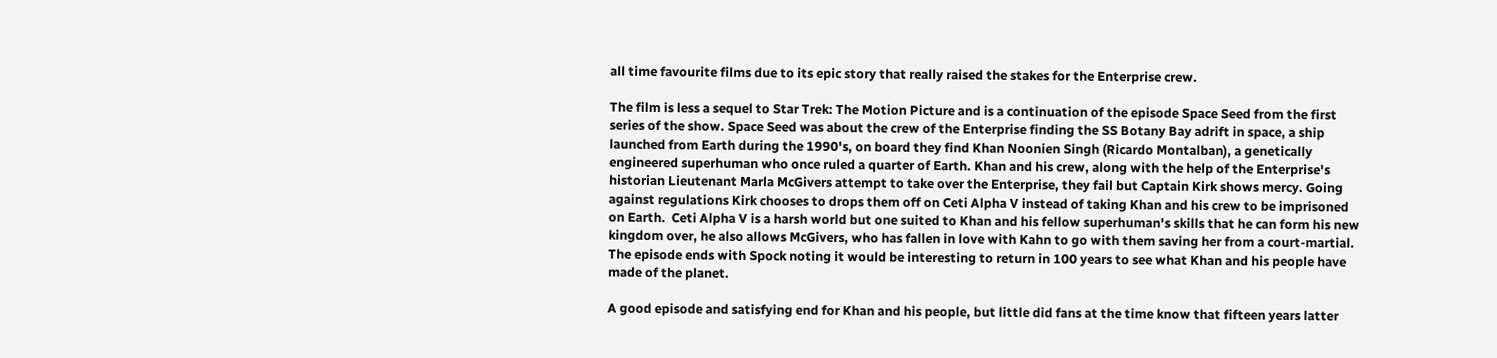all time favourite films due to its epic story that really raised the stakes for the Enterprise crew.

The film is less a sequel to Star Trek: The Motion Picture and is a continuation of the episode Space Seed from the first series of the show. Space Seed was about the crew of the Enterprise finding the SS Botany Bay adrift in space, a ship launched from Earth during the 1990's, on board they find Khan Noonien Singh (Ricardo Montalban), a genetically engineered superhuman who once ruled a quarter of Earth. Khan and his crew, along with the help of the Enterprise's historian Lieutenant Marla McGivers attempt to take over the Enterprise, they fail but Captain Kirk shows mercy. Going against regulations Kirk chooses to drops them off on Ceti Alpha V instead of taking Khan and his crew to be imprisoned on Earth.  Ceti Alpha V is a harsh world but one suited to Khan and his fellow superhuman's skills that he can form his new kingdom over, he also allows McGivers, who has fallen in love with Kahn to go with them saving her from a court-martial. The episode ends with Spock noting it would be interesting to return in 100 years to see what Khan and his people have made of the planet.

A good episode and satisfying end for Khan and his people, but little did fans at the time know that fifteen years latter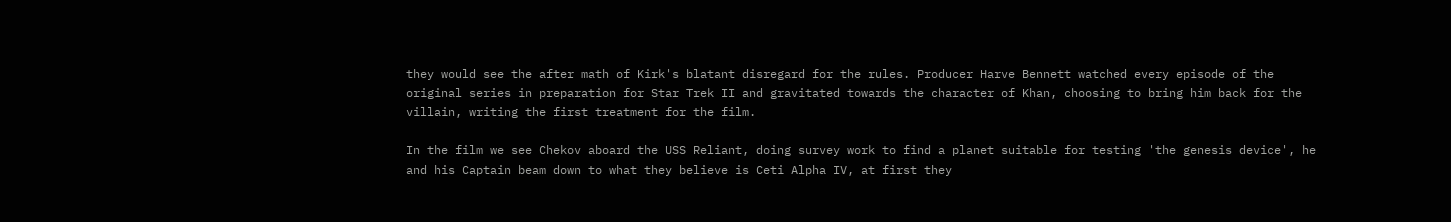they would see the after math of Kirk's blatant disregard for the rules. Producer Harve Bennett watched every episode of the original series in preparation for Star Trek II and gravitated towards the character of Khan, choosing to bring him back for the villain, writing the first treatment for the film.

In the film we see Chekov aboard the USS Reliant, doing survey work to find a planet suitable for testing 'the genesis device', he and his Captain beam down to what they believe is Ceti Alpha IV, at first they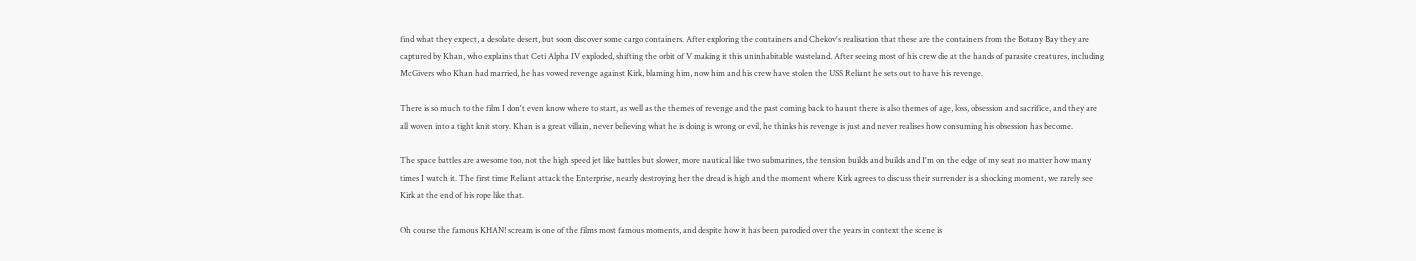find what they expect, a desolate desert, but soon discover some cargo containers. After exploring the containers and Chekov's realisation that these are the containers from the Botany Bay they are captured by Khan, who explains that Ceti Alpha IV exploded, shifting the orbit of V making it this uninhabitable wasteland. After seeing most of his crew die at the hands of parasite creatures, including McGivers who Khan had married, he has vowed revenge against Kirk, blaming him, now him and his crew have stolen the USS Reliant he sets out to have his revenge.

There is so much to the film I don't even know where to start, as well as the themes of revenge and the past coming back to haunt there is also themes of age, loss, obsession and sacrifice, and they are all woven into a tight knit story. Khan is a great villain, never believing what he is doing is wrong or evil, he thinks his revenge is just and never realises how consuming his obsession has become.

The space battles are awesome too, not the high speed jet like battles but slower, more nautical like two submarines, the tension builds and builds and I'm on the edge of my seat no matter how many times I watch it. The first time Reliant attack the Enterprise, nearly destroying her the dread is high and the moment where Kirk agrees to discuss their surrender is a shocking moment, we rarely see Kirk at the end of his rope like that.

Oh course the famous KHAN! scream is one of the films most famous moments, and despite how it has been parodied over the years in context the scene is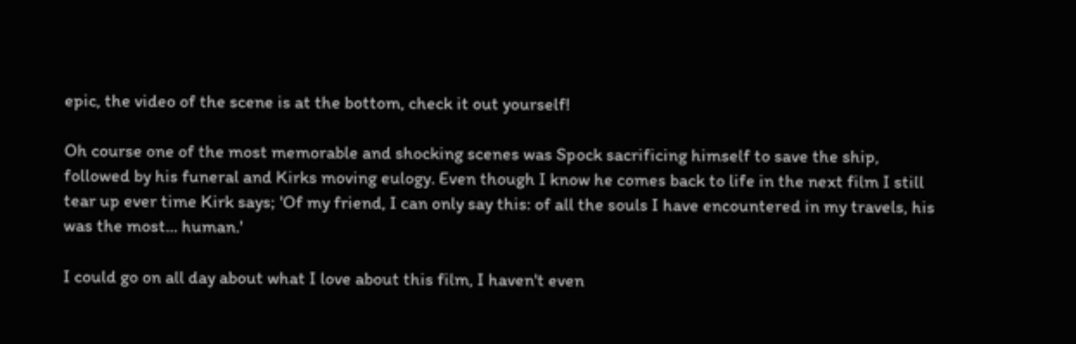epic, the video of the scene is at the bottom, check it out yourself!

Oh course one of the most memorable and shocking scenes was Spock sacrificing himself to save the ship, followed by his funeral and Kirks moving eulogy. Even though I know he comes back to life in the next film I still tear up ever time Kirk says; 'Of my friend, I can only say this: of all the souls I have encountered in my travels, his was the most... human.'

I could go on all day about what I love about this film, I haven't even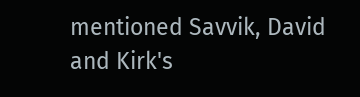mentioned Savvik, David and Kirk's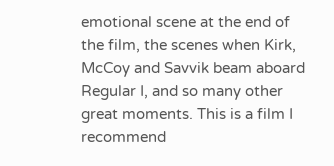emotional scene at the end of the film, the scenes when Kirk, McCoy and Savvik beam aboard Regular I, and so many other great moments. This is a film I recommend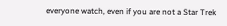everyone watch, even if you are not a Star Trek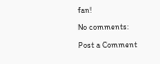fan!

No comments:

Post a Comment